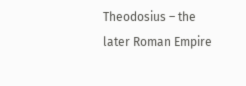Theodosius – the later Roman Empire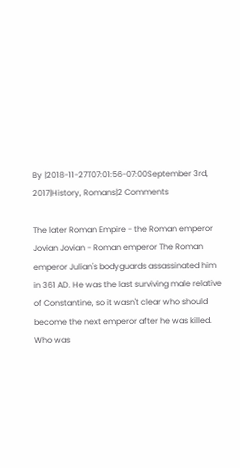By |2018-11-27T07:01:56-07:00September 3rd, 2017|History, Romans|2 Comments

The later Roman Empire - the Roman emperor Jovian Jovian - Roman emperor The Roman emperor Julian's bodyguards assassinated him in 361 AD. He was the last surviving male relative of Constantine, so it wasn't clear who should become the next emperor after he was killed. Who was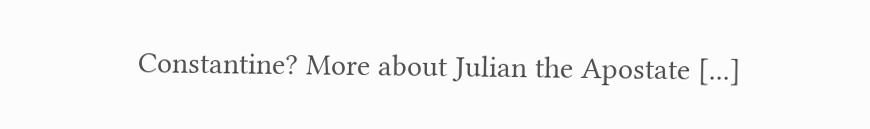Constantine? More about Julian the Apostate [...]